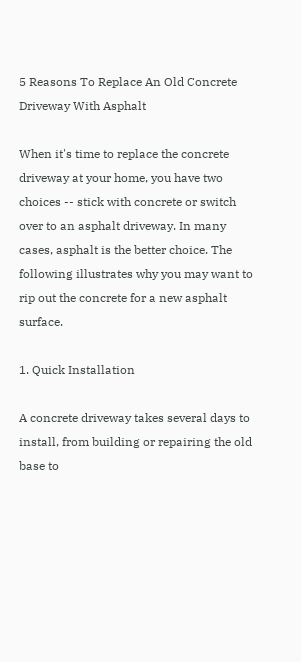5 Reasons To Replace An Old Concrete Driveway With Asphalt

When it's time to replace the concrete driveway at your home, you have two choices -- stick with concrete or switch over to an asphalt driveway. In many cases, asphalt is the better choice. The following illustrates why you may want to rip out the concrete for a new asphalt surface.

1. Quick Installation

A concrete driveway takes several days to install, from building or repairing the old base to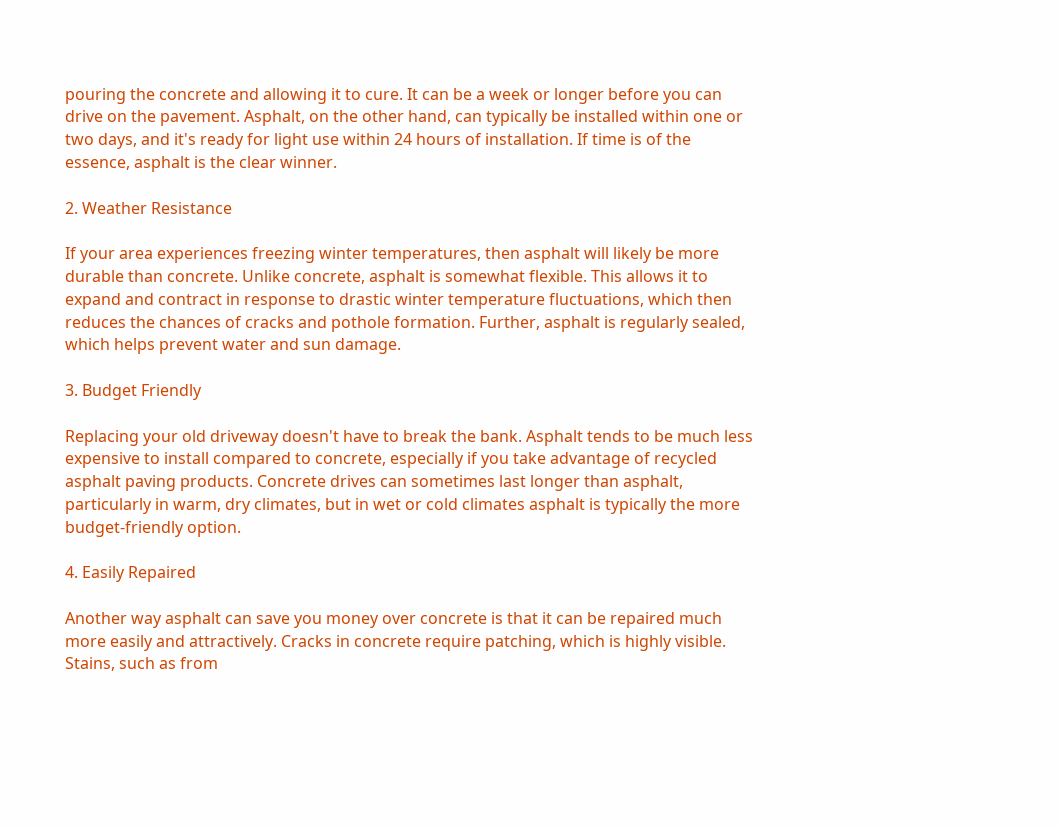pouring the concrete and allowing it to cure. It can be a week or longer before you can drive on the pavement. Asphalt, on the other hand, can typically be installed within one or two days, and it's ready for light use within 24 hours of installation. If time is of the essence, asphalt is the clear winner.

2. Weather Resistance

If your area experiences freezing winter temperatures, then asphalt will likely be more durable than concrete. Unlike concrete, asphalt is somewhat flexible. This allows it to expand and contract in response to drastic winter temperature fluctuations, which then reduces the chances of cracks and pothole formation. Further, asphalt is regularly sealed, which helps prevent water and sun damage.

3. Budget Friendly

Replacing your old driveway doesn't have to break the bank. Asphalt tends to be much less expensive to install compared to concrete, especially if you take advantage of recycled asphalt paving products. Concrete drives can sometimes last longer than asphalt, particularly in warm, dry climates, but in wet or cold climates asphalt is typically the more budget-friendly option.

4. Easily Repaired

Another way asphalt can save you money over concrete is that it can be repaired much more easily and attractively. Cracks in concrete require patching, which is highly visible. Stains, such as from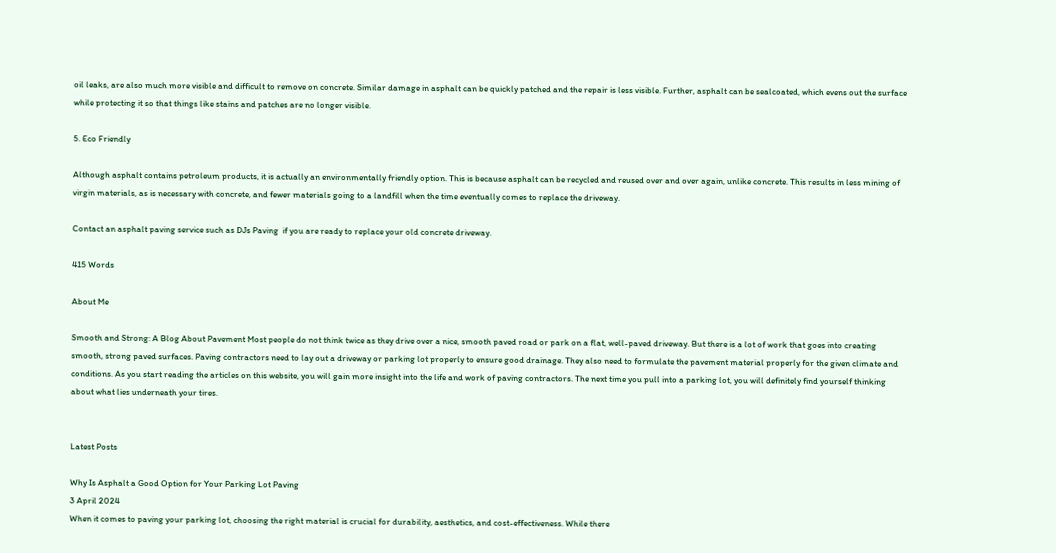oil leaks, are also much more visible and difficult to remove on concrete. Similar damage in asphalt can be quickly patched and the repair is less visible. Further, asphalt can be sealcoated, which evens out the surface while protecting it so that things like stains and patches are no longer visible.

5. Eco Friendly

Although asphalt contains petroleum products, it is actually an environmentally friendly option. This is because asphalt can be recycled and reused over and over again, unlike concrete. This results in less mining of virgin materials, as is necessary with concrete, and fewer materials going to a landfill when the time eventually comes to replace the driveway.

Contact an asphalt paving service such as DJs Paving  if you are ready to replace your old concrete driveway.

415 Words

About Me

Smooth and Strong: A Blog About Pavement Most people do not think twice as they drive over a nice, smooth paved road or park on a flat, well-paved driveway. But there is a lot of work that goes into creating smooth, strong paved surfaces. Paving contractors need to lay out a driveway or parking lot properly to ensure good drainage. They also need to formulate the pavement material properly for the given climate and conditions. As you start reading the articles on this website, you will gain more insight into the life and work of paving contractors. The next time you pull into a parking lot, you will definitely find yourself thinking about what lies underneath your tires.


Latest Posts

Why Is Asphalt a Good Option for Your Parking Lot Paving
3 April 2024
When it comes to paving your parking lot, choosing the right material is crucial for durability, aesthetics, and cost-effectiveness. While there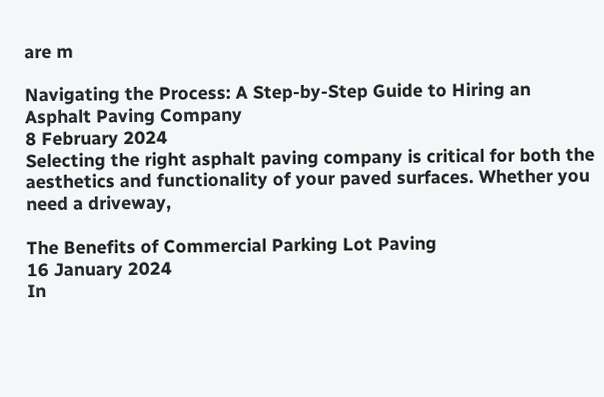are m

Navigating the Process: A Step-by-Step Guide to Hiring an Asphalt Paving Company
8 February 2024
Selecting the right asphalt paving company is critical for both the aesthetics and functionality of your paved surfaces. Whether you need a driveway,

The Benefits of Commercial Parking Lot Paving
16 January 2024
In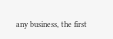any business, the first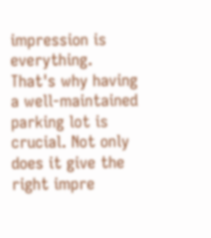impression is everything. That's why having a well-maintained parking lot is crucial. Not only does it give the right impre